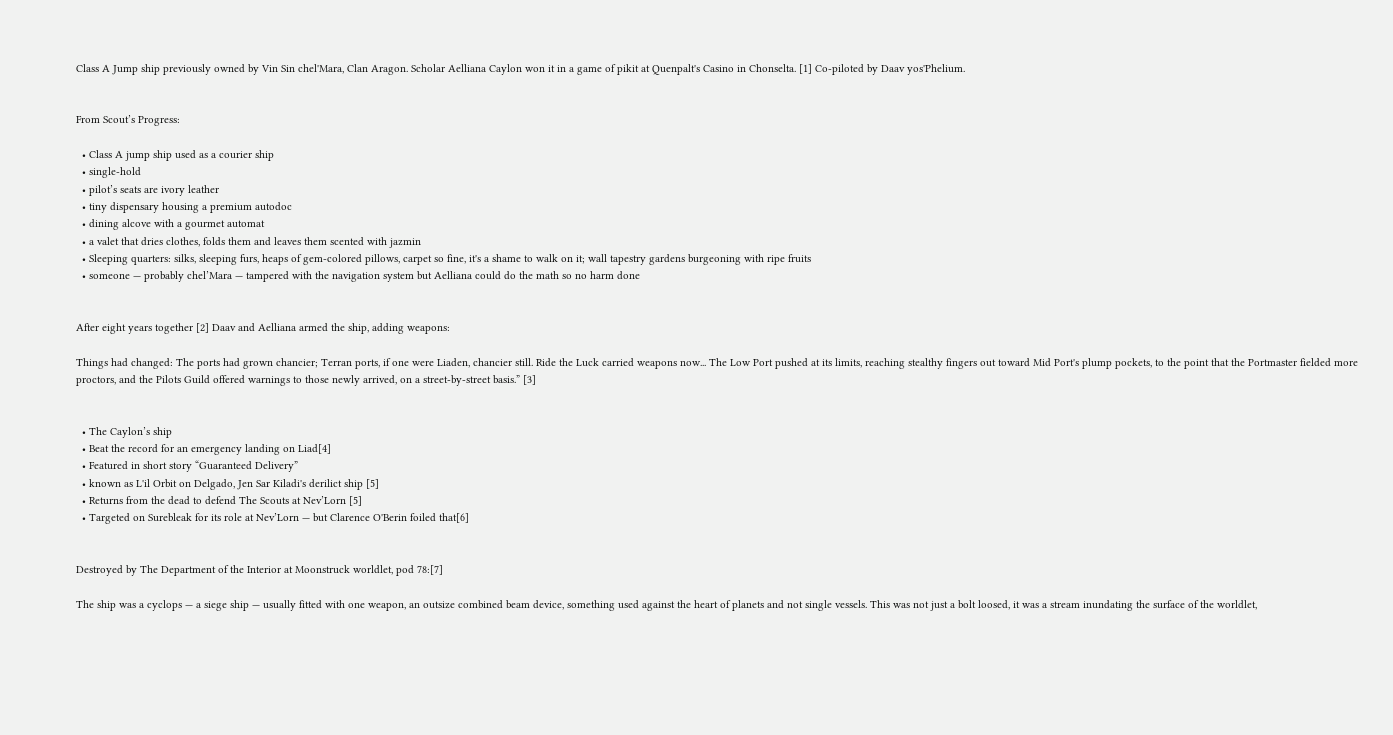Class A Jump ship previously owned by Vin Sin chel'Mara, Clan Aragon. Scholar Aelliana Caylon won it in a game of pikit at Quenpalt's Casino in Chonselta. [1] Co-piloted by Daav yos'Phelium.


From Scout’s Progress:

  • Class A jump ship used as a courier ship
  • single-hold
  • pilot’s seats are ivory leather
  • tiny dispensary housing a premium autodoc
  • dining alcove with a gourmet automat
  • a valet that dries clothes, folds them and leaves them scented with jazmin
  • Sleeping quarters: silks, sleeping furs, heaps of gem-colored pillows, carpet so fine, it's a shame to walk on it; wall tapestry gardens burgeoning with ripe fruits
  • someone — probably chel’Mara — tampered with the navigation system but Aelliana could do the math so no harm done


After eight years together [2] Daav and Aelliana armed the ship, adding weapons:

Things had changed: The ports had grown chancier; Terran ports, if one were Liaden, chancier still. Ride the Luck carried weapons now... The Low Port pushed at its limits, reaching stealthy fingers out toward Mid Port's plump pockets, to the point that the Portmaster fielded more proctors, and the Pilots Guild offered warnings to those newly arrived, on a street-by-street basis.” [3]


  • The Caylon’s ship
  • Beat the record for an emergency landing on Liad[4]
  • Featured in short story “Guaranteed Delivery”
  • known as L'il Orbit on Delgado, Jen Sar Kiladi's derilict ship [5]
  • Returns from the dead to defend The Scouts at Nev’Lorn [5]
  • Targeted on Surebleak for its role at Nev’Lorn — but Clarence O'Berin foiled that[6]


Destroyed by The Department of the Interior at Moonstruck worldlet, pod 78:[7]

The ship was a cyclops — a siege ship — usually fitted with one weapon, an outsize combined beam device, something used against the heart of planets and not single vessels. This was not just a bolt loosed, it was a stream inundating the surface of the worldlet,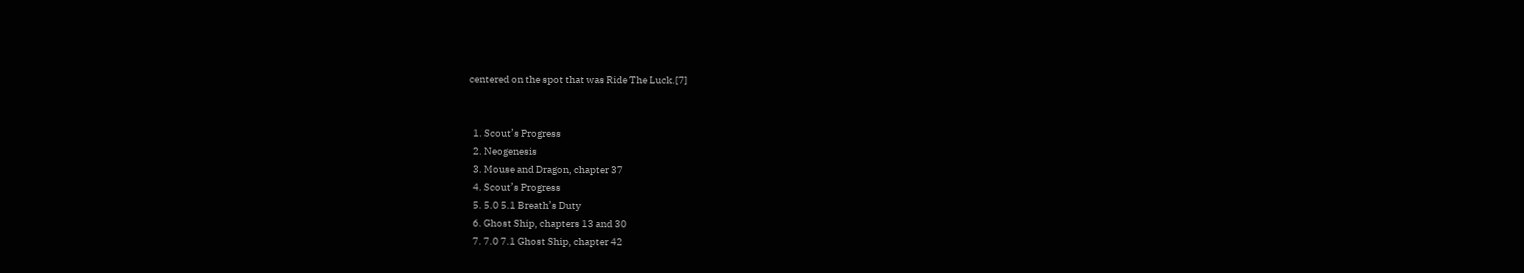centered on the spot that was Ride The Luck.[7]


  1. Scout’s Progress
  2. Neogenesis
  3. Mouse and Dragon, chapter 37
  4. Scout’s Progress
  5. 5.0 5.1 Breath’s Duty
  6. Ghost Ship, chapters 13 and 30
  7. 7.0 7.1 Ghost Ship, chapter 42